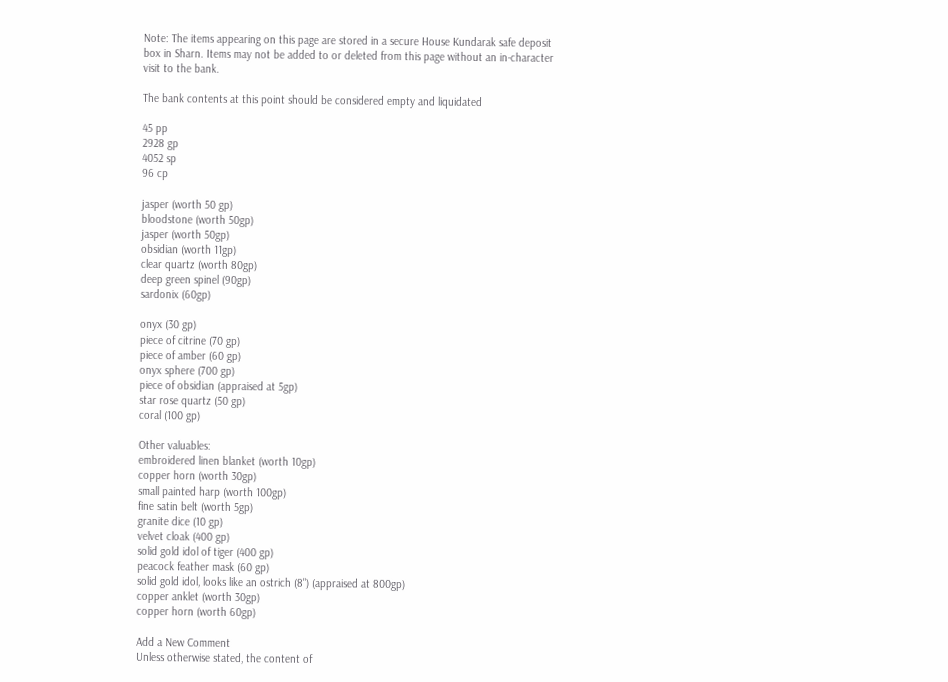Note: The items appearing on this page are stored in a secure House Kundarak safe deposit box in Sharn. Items may not be added to or deleted from this page without an in-character visit to the bank.

The bank contents at this point should be considered empty and liquidated

45 pp
2928 gp
4052 sp
96 cp

jasper (worth 50 gp)
bloodstone (worth 50gp)
jasper (worth 50gp)
obsidian (worth 11gp)
clear quartz (worth 80gp)
deep green spinel (90gp)
sardonix (60gp)

onyx (30 gp)
piece of citrine (70 gp)
piece of amber (60 gp)
onyx sphere (700 gp)
piece of obsidian (appraised at 5gp)
star rose quartz (50 gp)
coral (100 gp)

Other valuables:
embroidered linen blanket (worth 10gp)
copper horn (worth 30gp)
small painted harp (worth 100gp)
fine satin belt (worth 5gp)
granite dice (10 gp)
velvet cloak (400 gp)
solid gold idol of tiger (400 gp)
peacock feather mask (60 gp)
solid gold idol, looks like an ostrich (8") (appraised at 800gp)
copper anklet (worth 30gp)
copper horn (worth 60gp)

Add a New Comment
Unless otherwise stated, the content of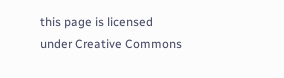this page is licensed under Creative Commons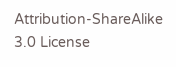Attribution-ShareAlike 3.0 License